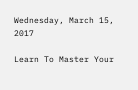Wednesday, March 15, 2017

Learn To Master Your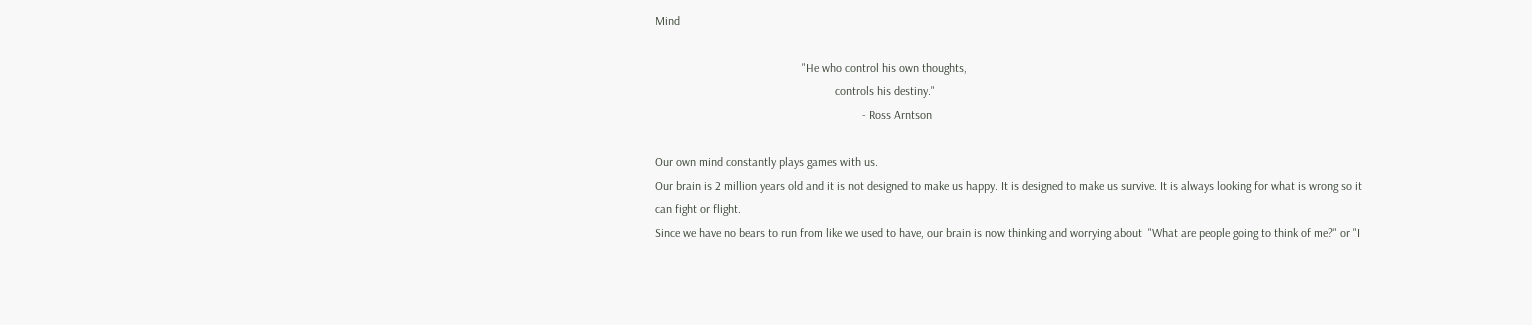Mind

                                                 "He who control his own thoughts,
                                                            controls his destiny."
                                                                     - Ross Arntson

Our own mind constantly plays games with us.
Our brain is 2 million years old and it is not designed to make us happy. It is designed to make us survive. It is always looking for what is wrong so it can fight or flight.
Since we have no bears to run from like we used to have, our brain is now thinking and worrying about  "What are people going to think of me?" or "I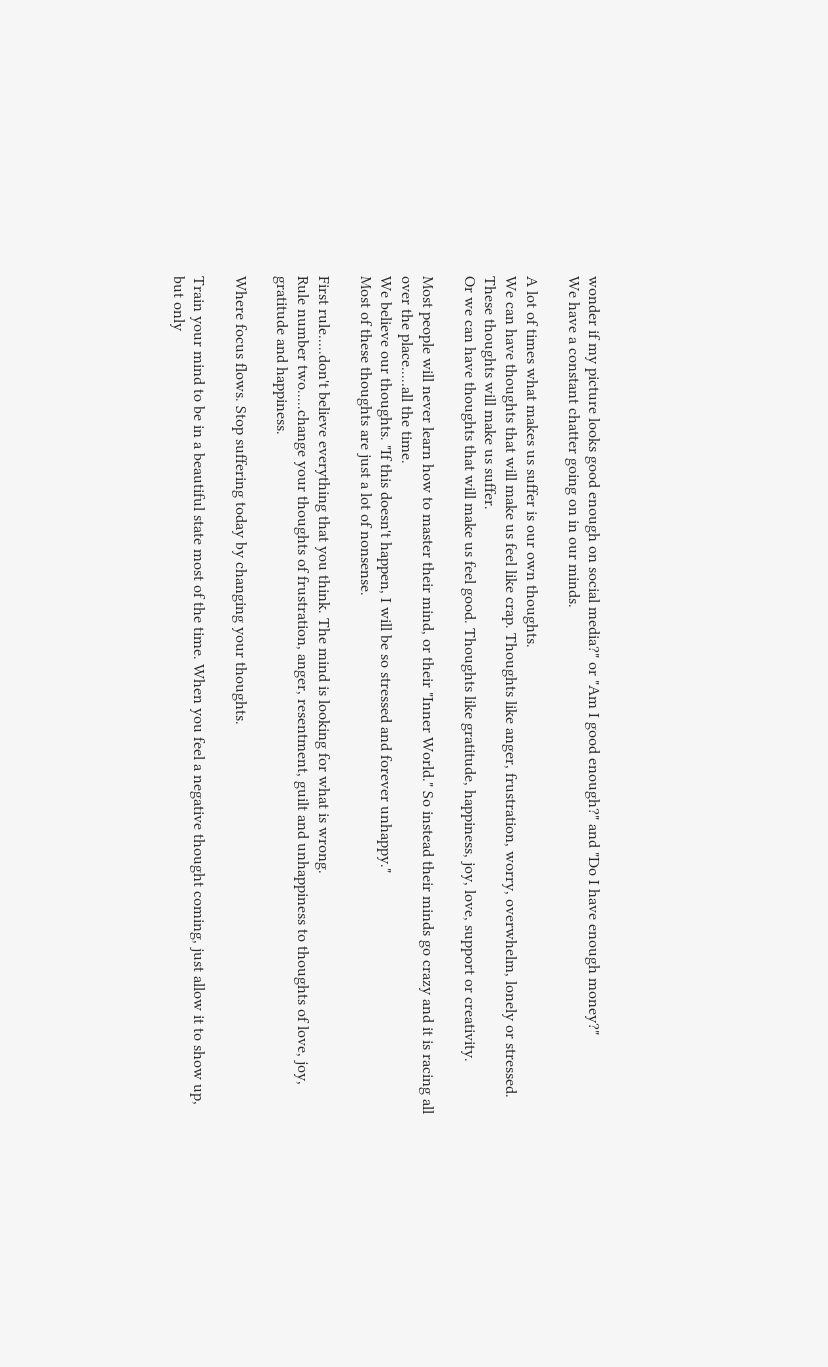wonder if my picture looks good enough on social media?" or "Am I good enough?" and "Do I have enough money?"
We have a constant chatter going on in our minds.

A lot of times what makes us suffer is our own thoughts.
We can have thoughts that will make us feel like crap. Thoughts like anger, frustration, worry, overwhelm, lonely or stressed. These thoughts will make us suffer.
Or we can have thoughts that will make us feel good. Thoughts like gratitude, happiness, joy, love, support or creativity.

Most people will never learn how to master their mind, or their "Inner World." So instead their minds go crazy and it is racing all over the place.....all the time.
We believe our thoughts. "If this doesn't happen, I will be so stressed and forever unhappy."
Most of these thoughts are just a lot of nonsense.

First rule.....don't believe everything that you think. The mind is looking for what is wrong.
Rule number two.....change your thoughts of frustration, anger, resentment, guilt and unhappiness to thoughts of love, joy, gratitude and happiness.

Where focus flows. Stop suffering today by changing your thoughts.

Train your mind to be in a beautiful state most of the time. When you feel a negative thought coming, just allow it to show up, but only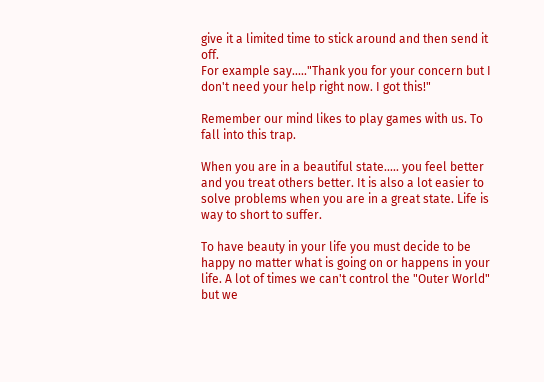give it a limited time to stick around and then send it off.
For example say....."Thank you for your concern but I don't need your help right now. I got this!"

Remember our mind likes to play games with us. To fall into this trap.

When you are in a beautiful state..... you feel better and you treat others better. It is also a lot easier to solve problems when you are in a great state. Life is way to short to suffer.

To have beauty in your life you must decide to be happy no matter what is going on or happens in your life. A lot of times we can't control the "Outer World" but we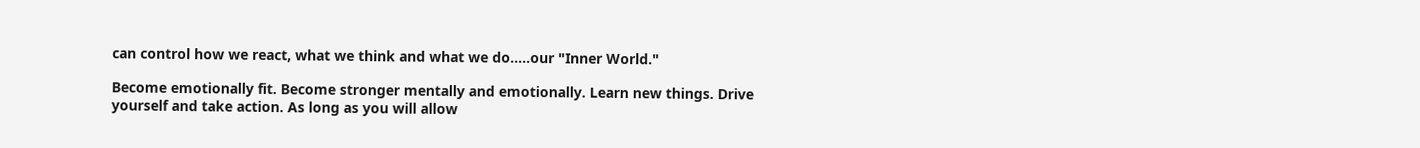can control how we react, what we think and what we do.....our "Inner World."

Become emotionally fit. Become stronger mentally and emotionally. Learn new things. Drive yourself and take action. As long as you will allow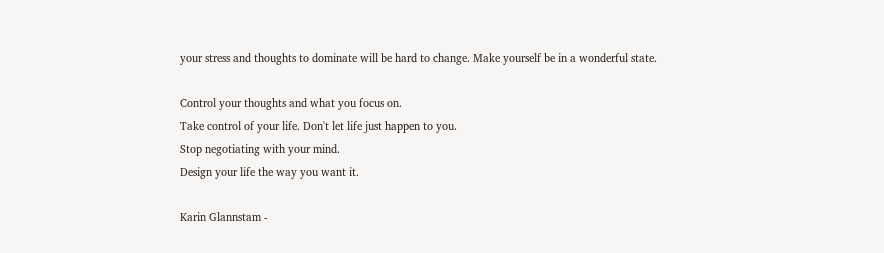your stress and thoughts to dominate will be hard to change. Make yourself be in a wonderful state.

Control your thoughts and what you focus on.
Take control of your life. Don't let life just happen to you.
Stop negotiating with your mind.
Design your life the way you want it.

Karin Glannstam -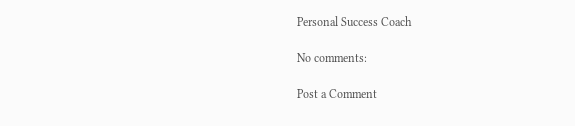Personal Success Coach

No comments:

Post a Comment